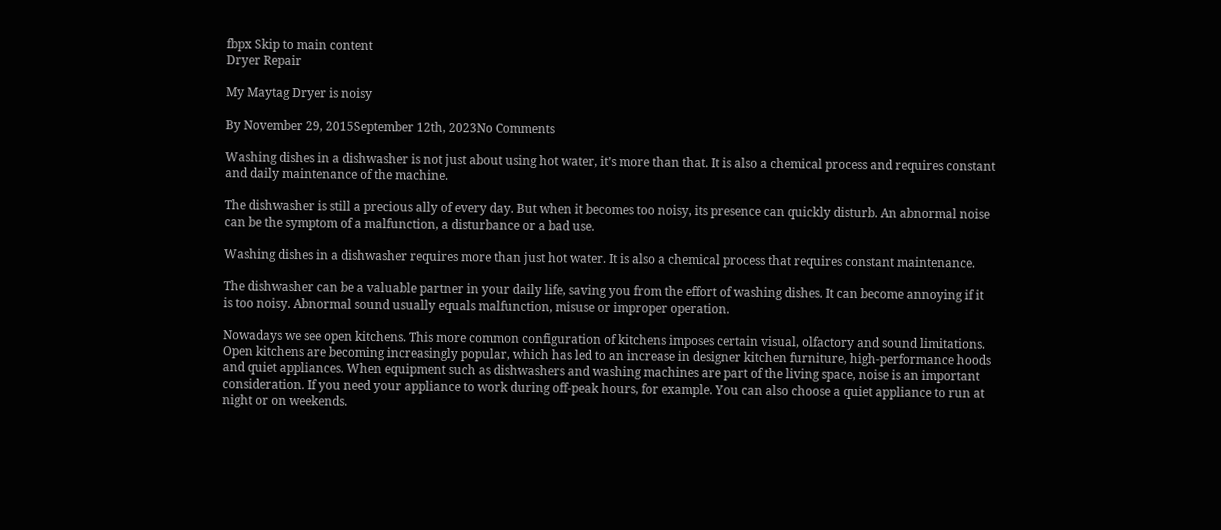fbpx Skip to main content
Dryer Repair

My Maytag Dryer is noisy

By November 29, 2015September 12th, 2023No Comments

Washing dishes in a dishwasher is not just about using hot water, it’s more than that. It is also a chemical process and requires constant and daily maintenance of the machine.

The dishwasher is still a precious ally of every day. But when it becomes too noisy, its presence can quickly disturb. An abnormal noise can be the symptom of a malfunction, a disturbance or a bad use.

Washing dishes in a dishwasher requires more than just hot water. It is also a chemical process that requires constant maintenance.

The dishwasher can be a valuable partner in your daily life, saving you from the effort of washing dishes. It can become annoying if it is too noisy. Abnormal sound usually equals malfunction, misuse or improper operation.

Nowadays we see open kitchens. This more common configuration of kitchens imposes certain visual, olfactory and sound limitations. Open kitchens are becoming increasingly popular, which has led to an increase in designer kitchen furniture, high-performance hoods and quiet appliances. When equipment such as dishwashers and washing machines are part of the living space, noise is an important consideration. If you need your appliance to work during off-peak hours, for example. You can also choose a quiet appliance to run at night or on weekends.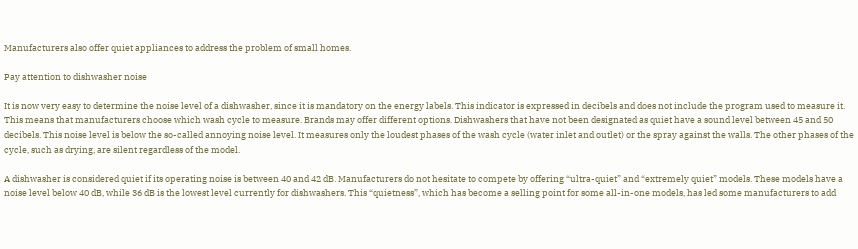Manufacturers also offer quiet appliances to address the problem of small homes.

Pay attention to dishwasher noise

It is now very easy to determine the noise level of a dishwasher, since it is mandatory on the energy labels. This indicator is expressed in decibels and does not include the program used to measure it. This means that manufacturers choose which wash cycle to measure. Brands may offer different options. Dishwashers that have not been designated as quiet have a sound level between 45 and 50 decibels. This noise level is below the so-called annoying noise level. It measures only the loudest phases of the wash cycle (water inlet and outlet) or the spray against the walls. The other phases of the cycle, such as drying, are silent regardless of the model.

A dishwasher is considered quiet if its operating noise is between 40 and 42 dB. Manufacturers do not hesitate to compete by offering “ultra-quiet” and “extremely quiet” models. These models have a noise level below 40 dB, while 36 dB is the lowest level currently for dishwashers. This “quietness”, which has become a selling point for some all-in-one models, has led some manufacturers to add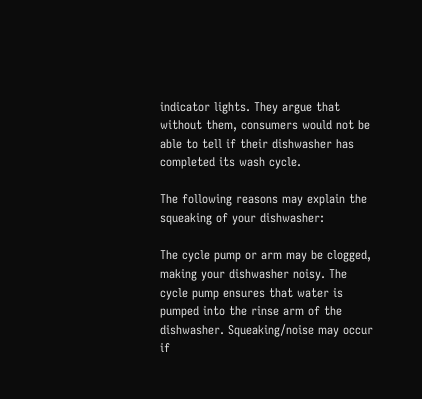indicator lights. They argue that without them, consumers would not be able to tell if their dishwasher has completed its wash cycle.

The following reasons may explain the squeaking of your dishwasher:

The cycle pump or arm may be clogged, making your dishwasher noisy. The cycle pump ensures that water is pumped into the rinse arm of the dishwasher. Squeaking/noise may occur if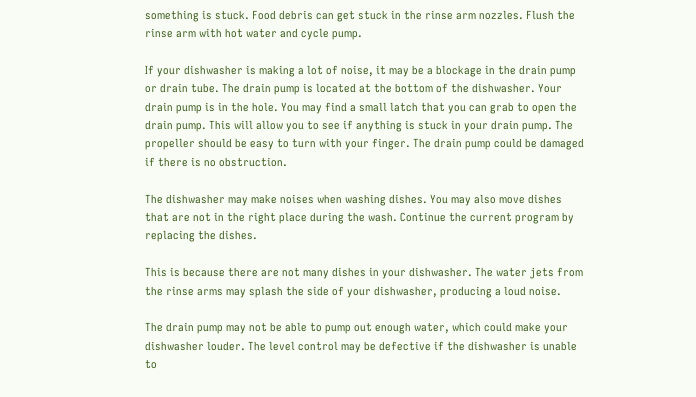something is stuck. Food debris can get stuck in the rinse arm nozzles. Flush the rinse arm with hot water and cycle pump.

If your dishwasher is making a lot of noise, it may be a blockage in the drain pump or drain tube. The drain pump is located at the bottom of the dishwasher. Your drain pump is in the hole. You may find a small latch that you can grab to open the drain pump. This will allow you to see if anything is stuck in your drain pump. The propeller should be easy to turn with your finger. The drain pump could be damaged if there is no obstruction.

The dishwasher may make noises when washing dishes. You may also move dishes that are not in the right place during the wash. Continue the current program by replacing the dishes.

This is because there are not many dishes in your dishwasher. The water jets from the rinse arms may splash the side of your dishwasher, producing a loud noise.

The drain pump may not be able to pump out enough water, which could make your dishwasher louder. The level control may be defective if the dishwasher is unable to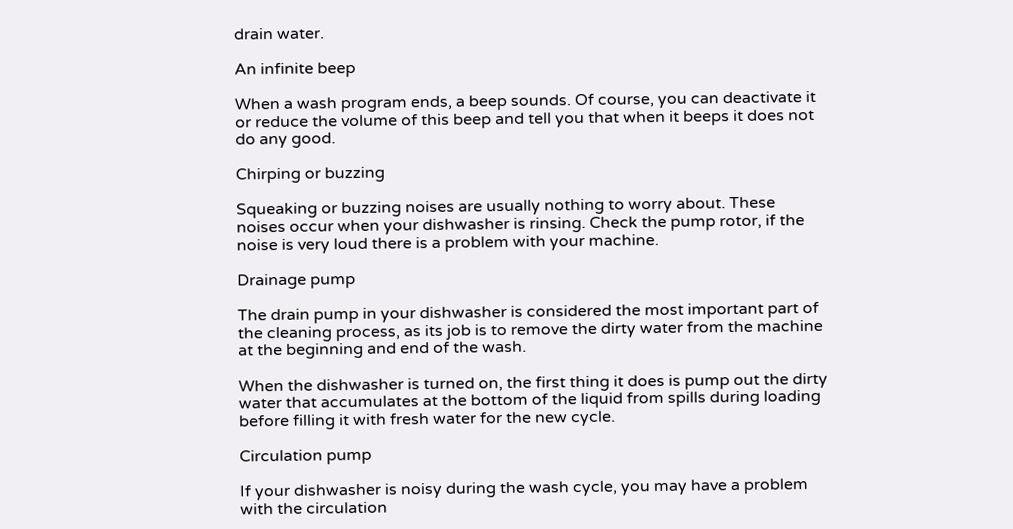drain water.

An infinite beep

When a wash program ends, a beep sounds. Of course, you can deactivate it or reduce the volume of this beep and tell you that when it beeps it does not do any good.

Chirping or buzzing

Squeaking or buzzing noises are usually nothing to worry about. These noises occur when your dishwasher is rinsing. Check the pump rotor, if the noise is very loud there is a problem with your machine.

Drainage pump

The drain pump in your dishwasher is considered the most important part of the cleaning process, as its job is to remove the dirty water from the machine at the beginning and end of the wash.

When the dishwasher is turned on, the first thing it does is pump out the dirty water that accumulates at the bottom of the liquid from spills during loading before filling it with fresh water for the new cycle.

Circulation pump

If your dishwasher is noisy during the wash cycle, you may have a problem with the circulation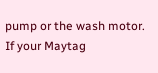pump or the wash motor.
If your Maytag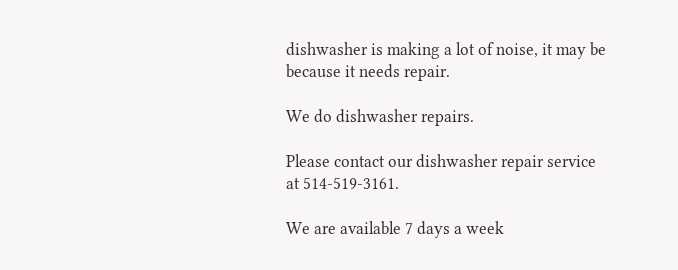dishwasher is making a lot of noise, it may be because it needs repair.

We do dishwasher repairs.

Please contact our dishwasher repair service at 514-519-3161.

We are available 7 days a week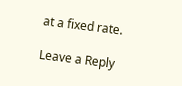at a fixed rate.

Leave a Reply